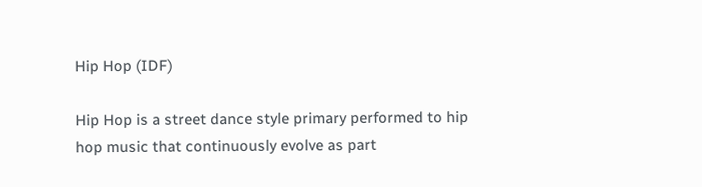Hip Hop (IDF)

Hip Hop is a street dance style primary performed to hip hop music that continuously evolve as part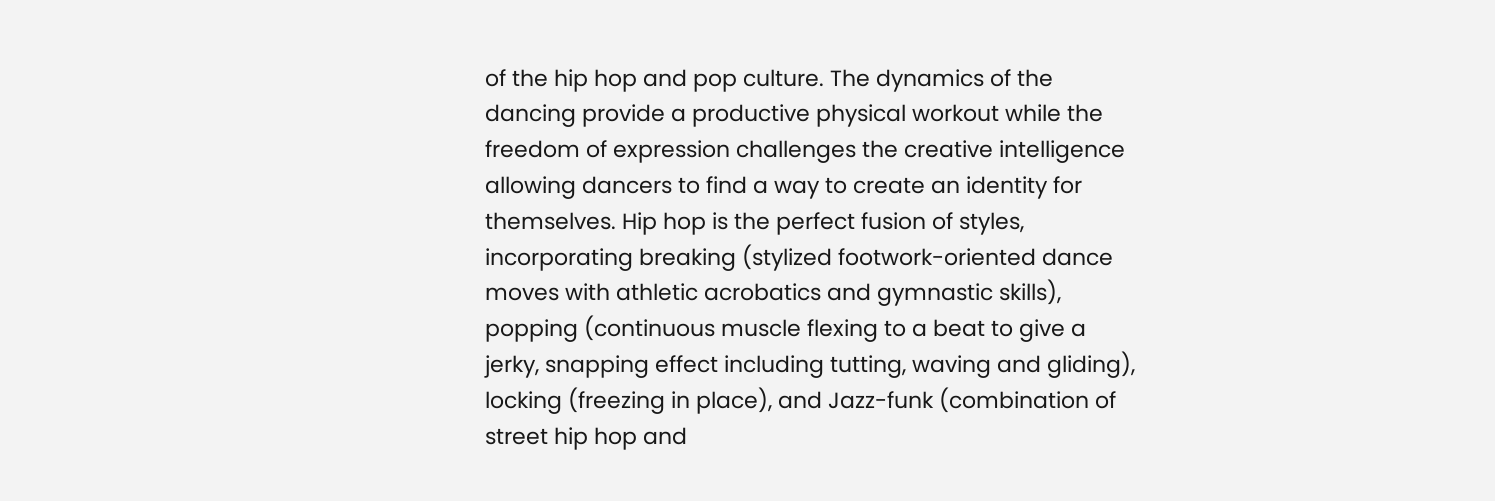of the hip hop and pop culture. The dynamics of the dancing provide a productive physical workout while the freedom of expression challenges the creative intelligence allowing dancers to find a way to create an identity for themselves. Hip hop is the perfect fusion of styles, incorporating breaking (stylized footwork-oriented dance moves with athletic acrobatics and gymnastic skills), popping (continuous muscle flexing to a beat to give a jerky, snapping effect including tutting, waving and gliding), locking (freezing in place), and Jazz-funk (combination of street hip hop and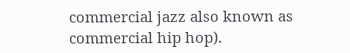commercial jazz also known as commercial hip hop).